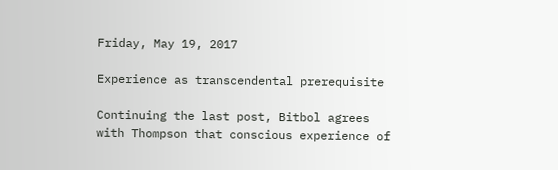Friday, May 19, 2017

Experience as transcendental prerequisite

Continuing the last post, Bitbol agrees with Thompson that conscious experience of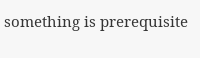something is prerequisite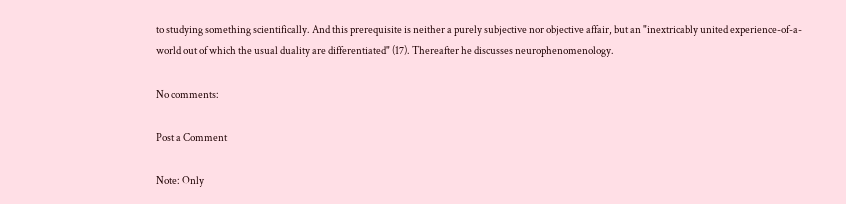to studying something scientifically. And this prerequisite is neither a purely subjective nor objective affair, but an "inextricably united experience-of-a-world out of which the usual duality are differentiated" (17). Thereafter he discusses neurophenomenology.

No comments:

Post a Comment

Note: Only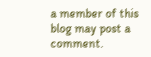a member of this blog may post a comment.